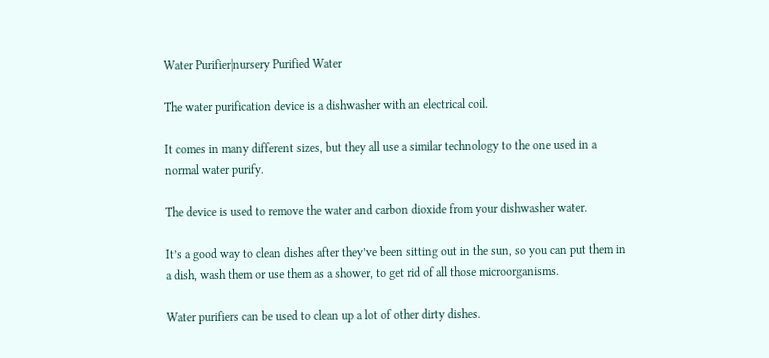Water Purifier|nursery Purified Water

The water purification device is a dishwasher with an electrical coil.

It comes in many different sizes, but they all use a similar technology to the one used in a normal water purify.

The device is used to remove the water and carbon dioxide from your dishwasher water.

It’s a good way to clean dishes after they’ve been sitting out in the sun, so you can put them in a dish, wash them or use them as a shower, to get rid of all those microorganisms.

Water purifiers can be used to clean up a lot of other dirty dishes.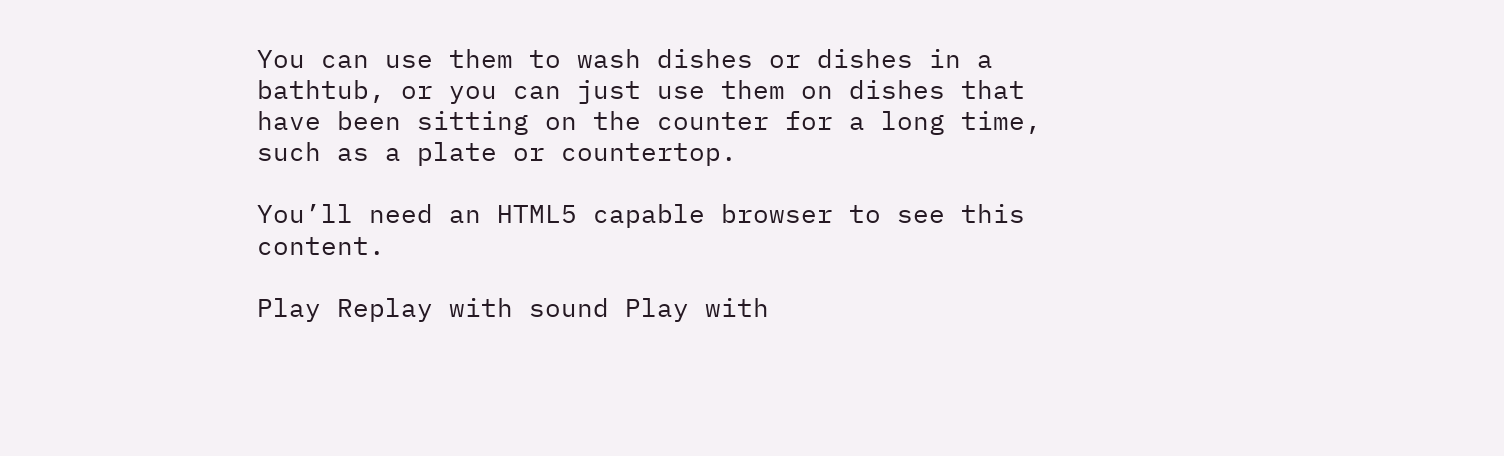You can use them to wash dishes or dishes in a bathtub, or you can just use them on dishes that have been sitting on the counter for a long time, such as a plate or countertop.

You’ll need an HTML5 capable browser to see this content.

Play Replay with sound Play with